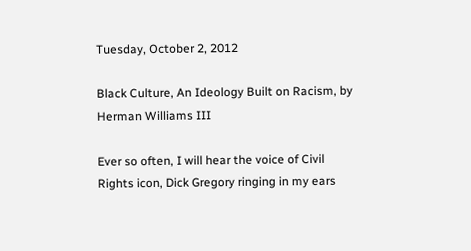Tuesday, October 2, 2012

Black Culture, An Ideology Built on Racism, by Herman Williams III

Ever so often, I will hear the voice of Civil Rights icon, Dick Gregory ringing in my ears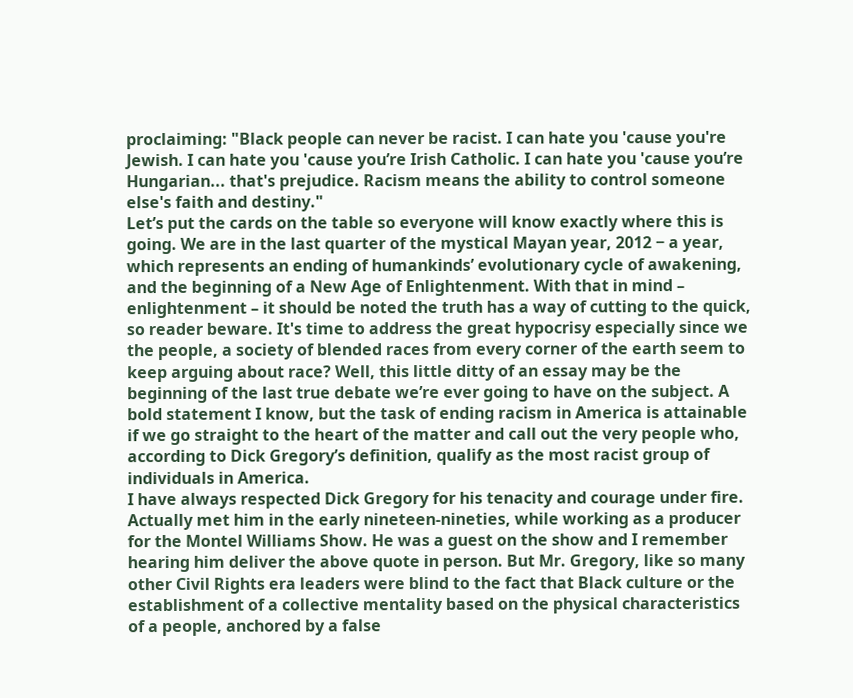proclaiming: "Black people can never be racist. I can hate you 'cause you're Jewish. I can hate you 'cause you’re Irish Catholic. I can hate you 'cause you’re Hungarian... that's prejudice. Racism means the ability to control someone else's faith and destiny."
Let’s put the cards on the table so everyone will know exactly where this is going. We are in the last quarter of the mystical Mayan year, 2012 − a year, which represents an ending of humankinds’ evolutionary cycle of awakening, and the beginning of a New Age of Enlightenment. With that in mind – enlightenment – it should be noted the truth has a way of cutting to the quick, so reader beware. It's time to address the great hypocrisy especially since we the people, a society of blended races from every corner of the earth seem to keep arguing about race? Well, this little ditty of an essay may be the beginning of the last true debate we’re ever going to have on the subject. A bold statement I know, but the task of ending racism in America is attainable if we go straight to the heart of the matter and call out the very people who, according to Dick Gregory’s definition, qualify as the most racist group of individuals in America.
I have always respected Dick Gregory for his tenacity and courage under fire. Actually met him in the early nineteen-nineties, while working as a producer for the Montel Williams Show. He was a guest on the show and I remember hearing him deliver the above quote in person. But Mr. Gregory, like so many other Civil Rights era leaders were blind to the fact that Black culture or the establishment of a collective mentality based on the physical characteristics of a people, anchored by a false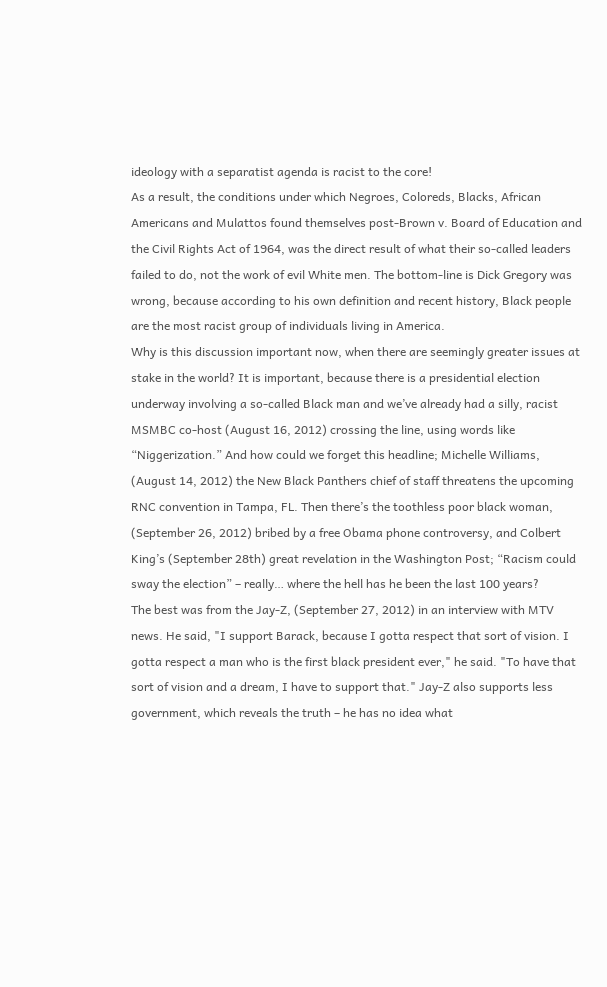ideology with a separatist agenda is racist to the core!
As a result, the conditions under which Negroes, Coloreds, Blacks, African Americans and Mulattos found themselves post-Brown v. Board of Education and the Civil Rights Act of 1964, was the direct result of what their so-called leaders failed to do, not the work of evil White men. The bottom-line is Dick Gregory was wrong, because according to his own definition and recent history, Black people are the most racist group of individuals living in America.
Why is this discussion important now, when there are seemingly greater issues at stake in the world? It is important, because there is a presidential election underway involving a so-called Black man and we’ve already had a silly, racist MSMBC co-host (August 16, 2012) crossing the line, using words like “Niggerization.” And how could we forget this headline; Michelle Williams, (August 14, 2012) the New Black Panthers chief of staff threatens the upcoming RNC convention in Tampa, FL. Then there’s the toothless poor black woman, (September 26, 2012) bribed by a free Obama phone controversy, and Colbert King’s (September 28th) great revelation in the Washington Post; “Racism could sway the election” – really… where the hell has he been the last 100 years?
The best was from the Jay-Z, (September 27, 2012) in an interview with MTV news. He said, "I support Barack, because I gotta respect that sort of vision. I gotta respect a man who is the first black president ever," he said. "To have that sort of vision and a dream, I have to support that." Jay-Z also supports less government, which reveals the truth – he has no idea what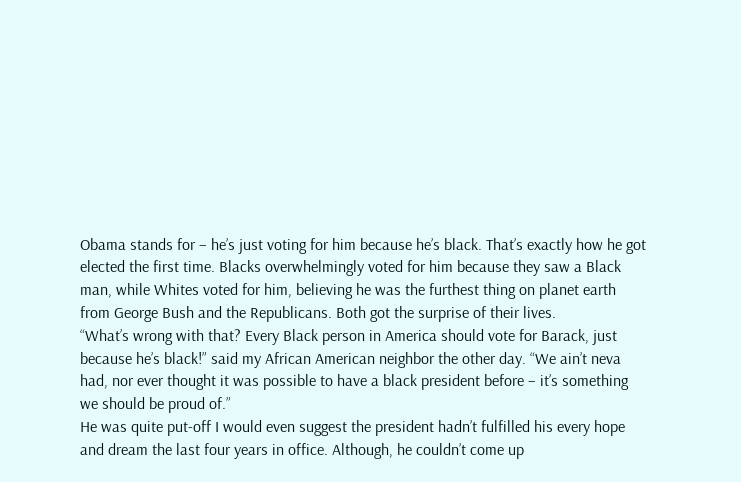Obama stands for – he’s just voting for him because he’s black. That’s exactly how he got elected the first time. Blacks overwhelmingly voted for him because they saw a Black man, while Whites voted for him, believing he was the furthest thing on planet earth from George Bush and the Republicans. Both got the surprise of their lives.
“What’s wrong with that? Every Black person in America should vote for Barack, just because he’s black!” said my African American neighbor the other day. “We ain’t neva had, nor ever thought it was possible to have a black president before – it’s something we should be proud of.”
He was quite put-off I would even suggest the president hadn’t fulfilled his every hope and dream the last four years in office. Although, he couldn’t come up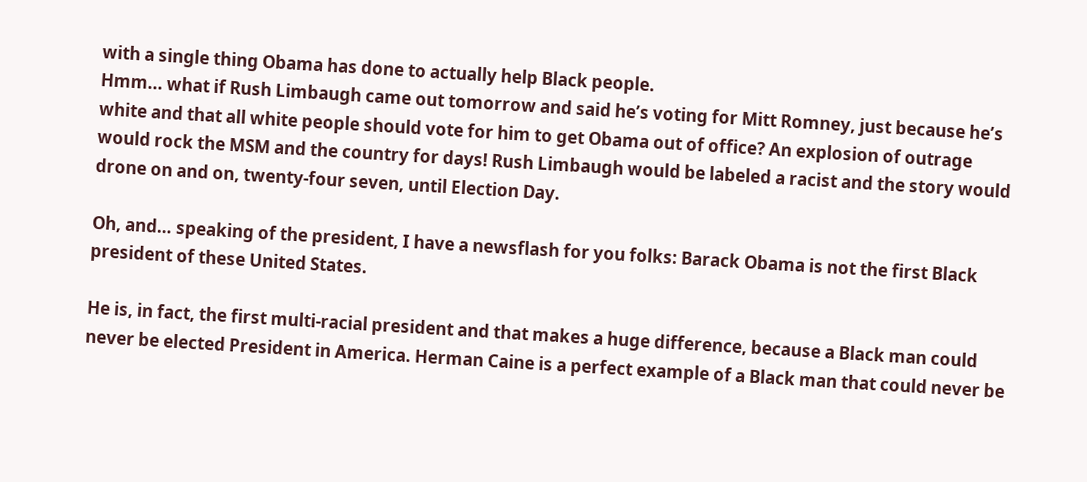with a single thing Obama has done to actually help Black people.
Hmm... what if Rush Limbaugh came out tomorrow and said he’s voting for Mitt Romney, just because he’s white and that all white people should vote for him to get Obama out of office? An explosion of outrage would rock the MSM and the country for days! Rush Limbaugh would be labeled a racist and the story would drone on and on, twenty-four seven, until Election Day.

Oh, and… speaking of the president, I have a newsflash for you folks: Barack Obama is not the first Black president of these United States.

He is, in fact, the first multi-racial president and that makes a huge difference, because a Black man could never be elected President in America. Herman Caine is a perfect example of a Black man that could never be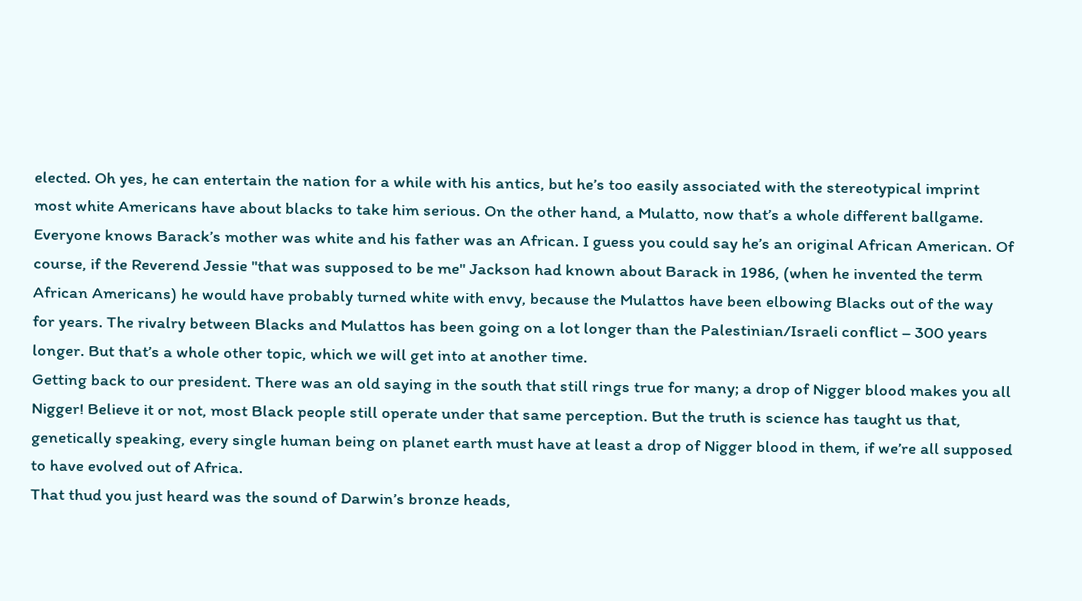elected. Oh yes, he can entertain the nation for a while with his antics, but he’s too easily associated with the stereotypical imprint most white Americans have about blacks to take him serious. On the other hand, a Mulatto, now that’s a whole different ballgame. Everyone knows Barack’s mother was white and his father was an African. I guess you could say he’s an original African American. Of course, if the Reverend Jessie "that was supposed to be me" Jackson had known about Barack in 1986, (when he invented the term African Americans) he would have probably turned white with envy, because the Mulattos have been elbowing Blacks out of the way for years. The rivalry between Blacks and Mulattos has been going on a lot longer than the Palestinian/Israeli conflict – 300 years longer. But that’s a whole other topic, which we will get into at another time.
Getting back to our president. There was an old saying in the south that still rings true for many; a drop of Nigger blood makes you all Nigger! Believe it or not, most Black people still operate under that same perception. But the truth is science has taught us that, genetically speaking, every single human being on planet earth must have at least a drop of Nigger blood in them, if we’re all supposed to have evolved out of Africa.
That thud you just heard was the sound of Darwin’s bronze heads,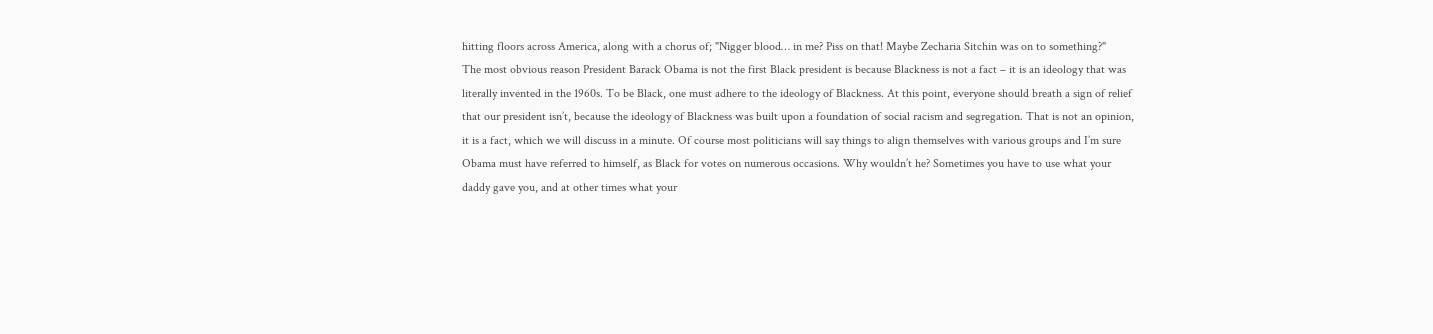hitting floors across America, along with a chorus of; "Nigger blood… in me? Piss on that! Maybe Zecharia Sitchin was on to something?"
The most obvious reason President Barack Obama is not the first Black president is because Blackness is not a fact – it is an ideology that was literally invented in the 1960s. To be Black, one must adhere to the ideology of Blackness. At this point, everyone should breath a sign of relief that our president isn’t, because the ideology of Blackness was built upon a foundation of social racism and segregation. That is not an opinion, it is a fact, which we will discuss in a minute. Of course most politicians will say things to align themselves with various groups and I’m sure Obama must have referred to himself, as Black for votes on numerous occasions. Why wouldn’t he? Sometimes you have to use what your daddy gave you, and at other times what your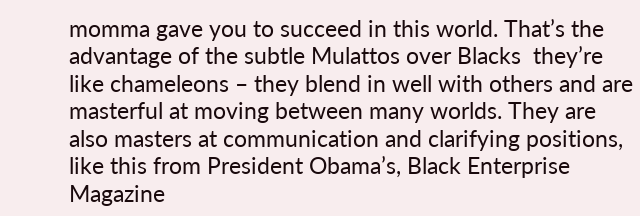momma gave you to succeed in this world. That’s the advantage of the subtle Mulattos over Blacks  they’re like chameleons – they blend in well with others and are masterful at moving between many worlds. They are also masters at communication and clarifying positions, like this from President Obama’s, Black Enterprise Magazine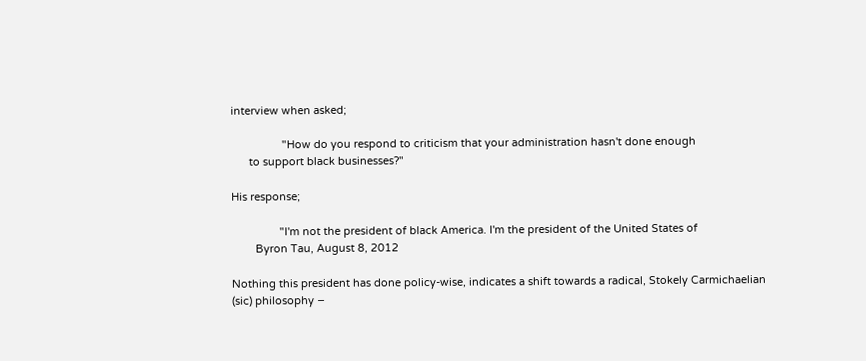interview when asked;

                 "How do you respond to criticism that your administration hasn't done enough
      to support black businesses?"

His response;

                "I'm not the president of black America. I'm the president of the United States of
        Byron Tau, August 8, 2012

Nothing this president has done policy-wise, indicates a shift towards a radical, Stokely Carmichaelian (sic) philosophy −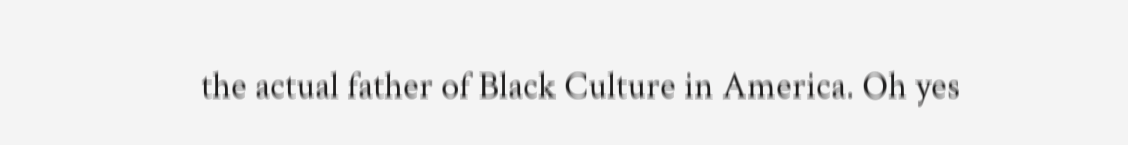the actual father of Black Culture in America. Oh yes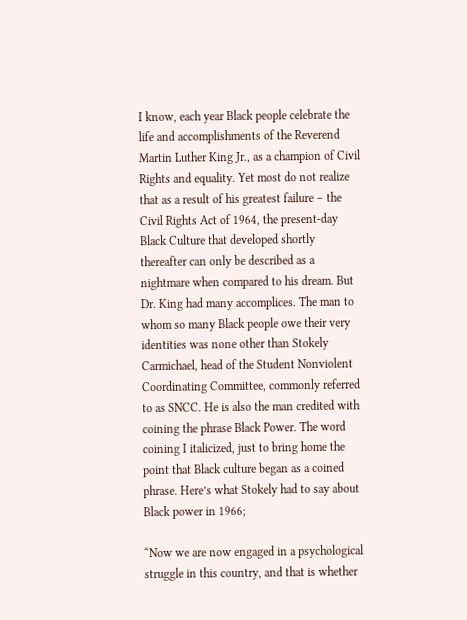I know, each year Black people celebrate the life and accomplishments of the Reverend Martin Luther King Jr., as a champion of Civil Rights and equality. Yet most do not realize that as a result of his greatest failure – the Civil Rights Act of 1964, the present-day Black Culture that developed shortly thereafter can only be described as a nightmare when compared to his dream. But Dr. King had many accomplices. The man to whom so many Black people owe their very identities was none other than Stokely Carmichael, head of the Student Nonviolent Coordinating Committee, commonly referred to as SNCC. He is also the man credited with coining the phrase Black Power. The word coining I italicized, just to bring home the point that Black culture began as a coined phrase. Here’s what Stokely had to say about Black power in 1966;

“Now we are now engaged in a psychological struggle in this country, and that is whether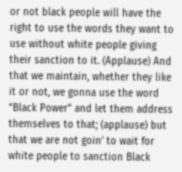or not black people will have the right to use the words they want to use without white people giving their sanction to it. (Applause) And that we maintain, whether they like it or not, we gonna use the word “Black Power” and let them address themselves to that; (applause) but that we are not goin’ to wait for white people to sanction Black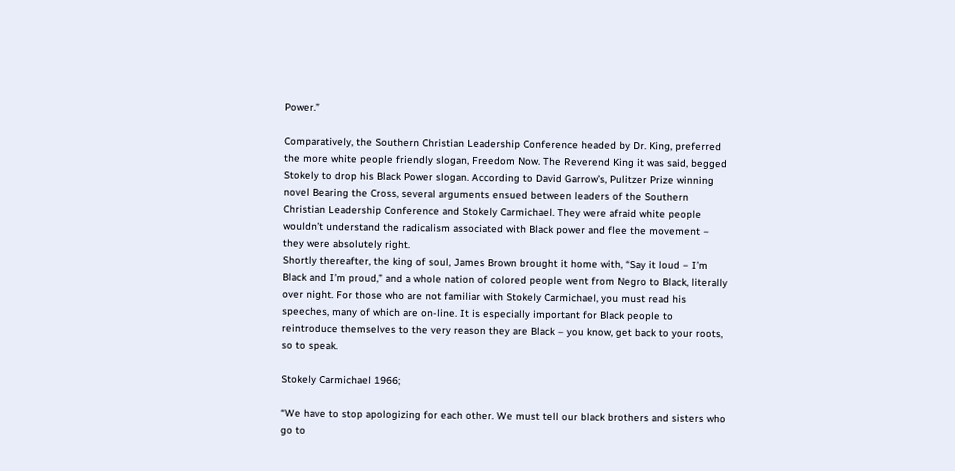Power.”

Comparatively, the Southern Christian Leadership Conference headed by Dr. King, preferred the more white people friendly slogan, Freedom Now. The Reverend King it was said, begged Stokely to drop his Black Power slogan. According to David Garrow’s, Pulitzer Prize winning novel Bearing the Cross, several arguments ensued between leaders of the Southern Christian Leadership Conference and Stokely Carmichael. They were afraid white people wouldn’t understand the radicalism associated with Black power and flee the movement − they were absolutely right.
Shortly thereafter, the king of soul, James Brown brought it home with, “Say it loud − I’m Black and I’m proud,” and a whole nation of colored people went from Negro to Black, literally over night. For those who are not familiar with Stokely Carmichael, you must read his speeches, many of which are on-line. It is especially important for Black people to reintroduce themselves to the very reason they are Black – you know, get back to your roots, so to speak.

Stokely Carmichael 1966;

“We have to stop apologizing for each other. We must tell our black brothers and sisters who go to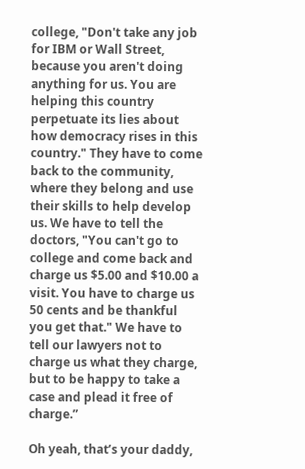college, "Don't take any job for IBM or Wall Street, because you aren't doing anything for us. You are helping this country perpetuate its lies about how democracy rises in this country." They have to come back to the community, where they belong and use their skills to help develop us. We have to tell the doctors, "You can't go to college and come back and charge us $5.00 and $10.00 a visit. You have to charge us 50 cents and be thankful you get that." We have to tell our lawyers not to charge us what they charge, but to be happy to take a case and plead it free of charge.”

Oh yeah, that’s your daddy,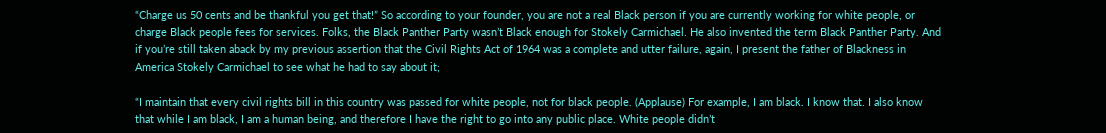“Charge us 50 cents and be thankful you get that!” So according to your founder, you are not a real Black person if you are currently working for white people, or charge Black people fees for services. Folks, the Black Panther Party wasn’t Black enough for Stokely Carmichael. He also invented the term Black Panther Party. And if you’re still taken aback by my previous assertion that the Civil Rights Act of 1964 was a complete and utter failure, again, I present the father of Blackness in America Stokely Carmichael to see what he had to say about it;

“I maintain that every civil rights bill in this country was passed for white people, not for black people. (Applause) For example, I am black. I know that. I also know that while I am black, I am a human being, and therefore I have the right to go into any public place. White people didn’t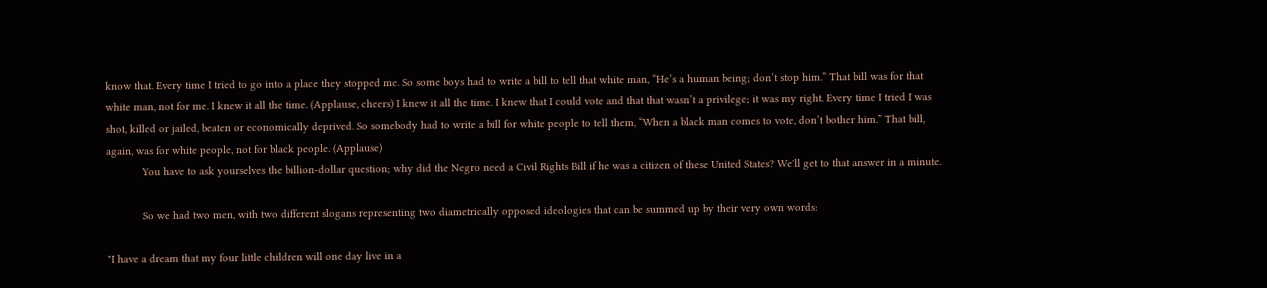know that. Every time I tried to go into a place they stopped me. So some boys had to write a bill to tell that white man, “He’s a human being; don’t stop him.” That bill was for that white man, not for me. I knew it all the time. (Applause, cheers) I knew it all the time. I knew that I could vote and that that wasn’t a privilege; it was my right. Every time I tried I was shot, killed or jailed, beaten or economically deprived. So somebody had to write a bill for white people to tell them, “When a black man comes to vote, don’t bother him.” That bill, again, was for white people, not for black people. (Applause)
            You have to ask yourselves the billion-dollar question; why did the Negro need a Civil Rights Bill if he was a citizen of these United States? We'll get to that answer in a minute.

            So we had two men, with two different slogans representing two diametrically opposed ideologies that can be summed up by their very own words:

"I have a dream that my four little children will one day live in a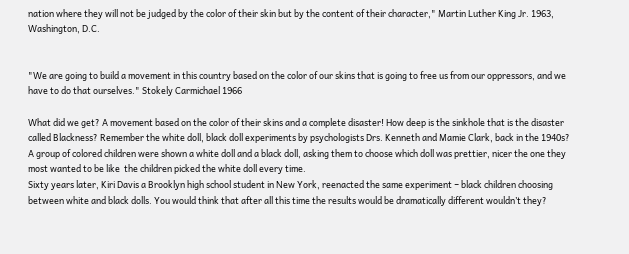nation where they will not be judged by the color of their skin but by the content of their character," Martin Luther King Jr. 1963, Washington, D.C.


"We are going to build a movement in this country based on the color of our skins that is going to free us from our oppressors, and we have to do that ourselves." Stokely Carmichael 1966

What did we get? A movement based on the color of their skins and a complete disaster! How deep is the sinkhole that is the disaster called Blackness? Remember the white doll, black doll experiments by psychologists Drs. Kenneth and Mamie Clark, back in the 1940s? A group of colored children were shown a white doll and a black doll, asking them to choose which doll was prettier, nicer the one they most wanted to be like  the children picked the white doll every time.
Sixty years later, Kiri Davis a Brooklyn high school student in New York, reenacted the same experiment − black children choosing between white and black dolls. You would think that after all this time the results would be dramatically different wouldn’t they?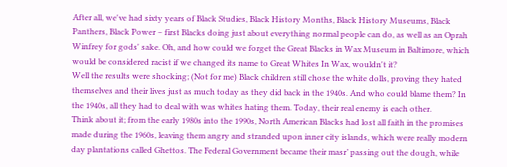After all, we've had sixty years of Black Studies, Black History Months, Black History Museums, Black Panthers, Black Power − first Blacks doing just about everything normal people can do, as well as an Oprah Winfrey for gods' sake. Oh, and how could we forget the Great Blacks in Wax Museum in Baltimore, which would be considered racist if we changed its name to Great Whites In Wax, wouldn't it?
Well the results were shocking; (Not for me) Black children still chose the white dolls, proving they hated themselves and their lives just as much today as they did back in the 1940s. And who could blame them? In the 1940s, all they had to deal with was whites hating them. Today, their real enemy is each other.
Think about it; from the early 1980s into the 1990s, North American Blacks had lost all faith in the promises made during the 1960s, leaving them angry and stranded upon inner city islands, which were really modern day plantations called Ghettos. The Federal Government became their masr’ passing out the dough, while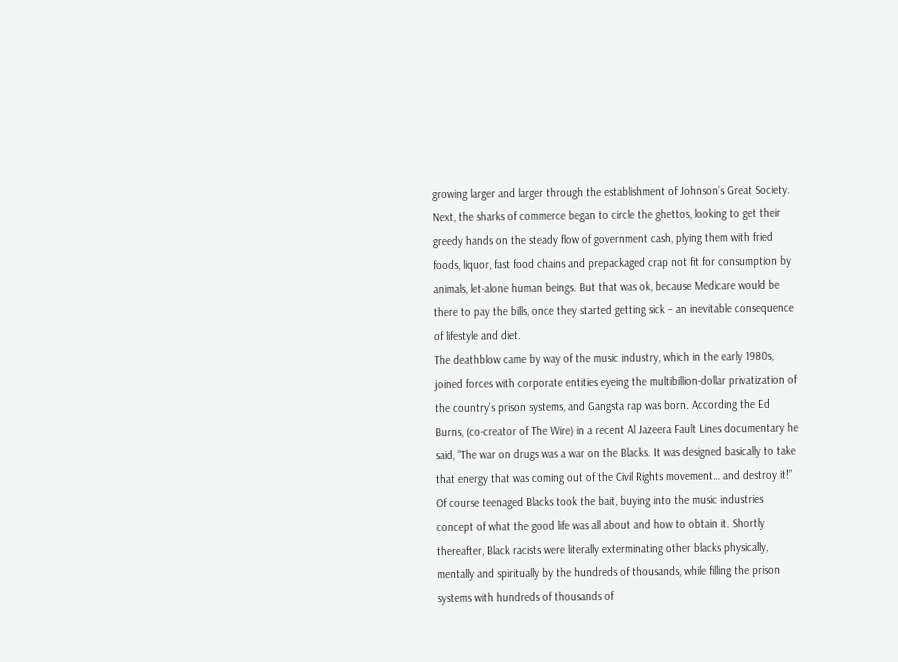growing larger and larger through the establishment of Johnson’s Great Society. Next, the sharks of commerce began to circle the ghettos, looking to get their greedy hands on the steady flow of government cash, plying them with fried foods, liquor, fast food chains and prepackaged crap not fit for consumption by animals, let-alone human beings. But that was ok, because Medicare would be there to pay the bills, once they started getting sick – an inevitable consequence of lifestyle and diet.
The deathblow came by way of the music industry, which in the early 1980s, joined forces with corporate entities eyeing the multibillion-dollar privatization of the country’s prison systems, and Gangsta rap was born. According the Ed Burns, (co-creator of The Wire) in a recent Al Jazeera Fault Lines documentary he said, “The war on drugs was a war on the Blacks. It was designed basically to take that energy that was coming out of the Civil Rights movement… and destroy it!” Of course teenaged Blacks took the bait, buying into the music industries concept of what the good life was all about and how to obtain it. Shortly thereafter, Black racists were literally exterminating other blacks physically, mentally and spiritually by the hundreds of thousands, while filling the prison systems with hundreds of thousands of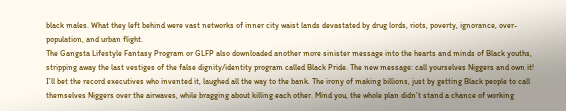black males. What they left behind were vast networks of inner city waist lands devastated by drug lords, riots, poverty, ignorance, over-population, and urban flight.
The Gangsta Lifestyle Fantasy Program or GLFP also downloaded another more sinister message into the hearts and minds of Black youths, stripping away the last vestiges of the false dignity/identity program called Black Pride. The new message: call yourselves Niggers and own it!
I’ll bet the record executives who invented it, laughed all the way to the bank. The irony of making billions, just by getting Black people to call themselves Niggers over the airwaves, while bragging about killing each other. Mind you, the whole plan didn’t stand a chance of working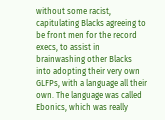without some racist, capitulating Blacks agreeing to be front men for the record execs, to assist in brainwashing other Blacks into adopting their very own GLFPs, with a language all their own. The language was called Ebonics, which was really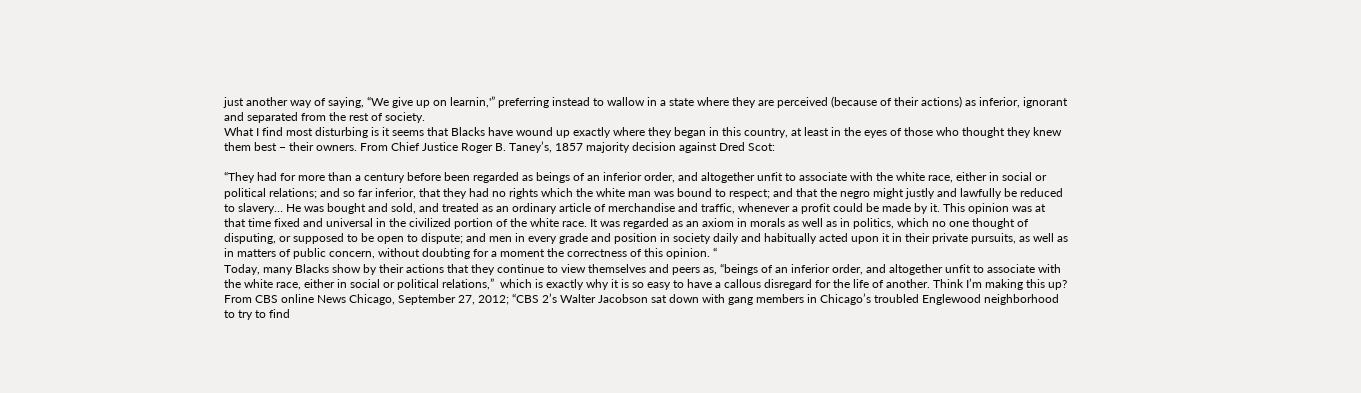just another way of saying, “We give up on learnin,'” preferring instead to wallow in a state where they are perceived (because of their actions) as inferior, ignorant and separated from the rest of society.
What I find most disturbing is it seems that Blacks have wound up exactly where they began in this country, at least in the eyes of those who thought they knew them best − their owners. From Chief Justice Roger B. Taney’s, 1857 majority decision against Dred Scot:

“They had for more than a century before been regarded as beings of an inferior order, and altogether unfit to associate with the white race, either in social or political relations; and so far inferior, that they had no rights which the white man was bound to respect; and that the negro might justly and lawfully be reduced to slavery… He was bought and sold, and treated as an ordinary article of merchandise and traffic, whenever a profit could be made by it. This opinion was at that time fixed and universal in the civilized portion of the white race. It was regarded as an axiom in morals as well as in politics, which no one thought of disputing, or supposed to be open to dispute; and men in every grade and position in society daily and habitually acted upon it in their private pursuits, as well as in matters of public concern, without doubting for a moment the correctness of this opinion. “
Today, many Blacks show by their actions that they continue to view themselves and peers as, “beings of an inferior order, and altogether unfit to associate with the white race, either in social or political relations,”  which is exactly why it is so easy to have a callous disregard for the life of another. Think I’m making this up? From CBS online News Chicago, September 27, 2012; “CBS 2’s Walter Jacobson sat down with gang members in Chicago’s troubled Englewood neighborhood to try to find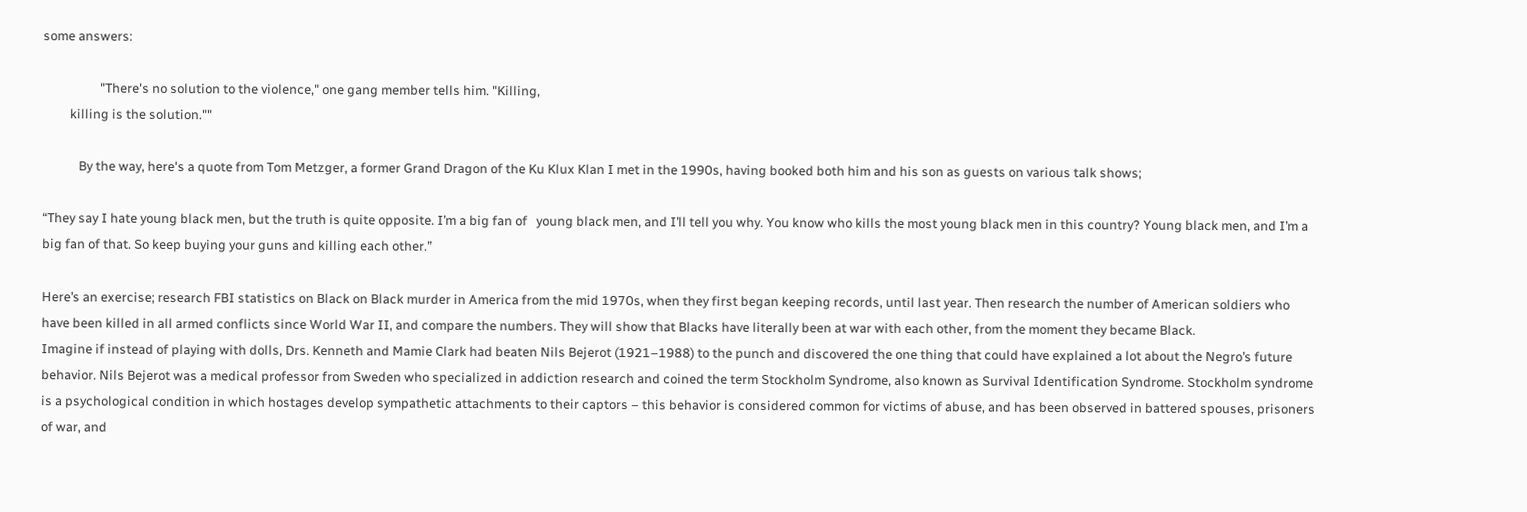some answers:

                   "There's no solution to the violence," one gang member tells him. "Killing,
         killing is the solution.""

            By the way, here's a quote from Tom Metzger, a former Grand Dragon of the Ku Klux Klan I met in the 1990s, having booked both him and his son as guests on various talk shows;

“They say I hate young black men, but the truth is quite opposite. I’m a big fan of   young black men, and I’ll tell you why. You know who kills the most young black men in this country? Young black men, and I’m a big fan of that. So keep buying your guns and killing each other.”

Here’s an exercise; research FBI statistics on Black on Black murder in America from the mid 1970s, when they first began keeping records, until last year. Then research the number of American soldiers who have been killed in all armed conflicts since World War II, and compare the numbers. They will show that Blacks have literally been at war with each other, from the moment they became Black.
Imagine if instead of playing with dolls, Drs. Kenneth and Mamie Clark had beaten Nils Bejerot (1921–1988) to the punch and discovered the one thing that could have explained a lot about the Negro’s future behavior. Nils Bejerot was a medical professor from Sweden who specialized in addiction research and coined the term Stockholm Syndrome, also known as Survival Identification Syndrome. Stockholm syndrome is a psychological condition in which hostages develop sympathetic attachments to their captors – this behavior is considered common for victims of abuse, and has been observed in battered spouses, prisoners of war, and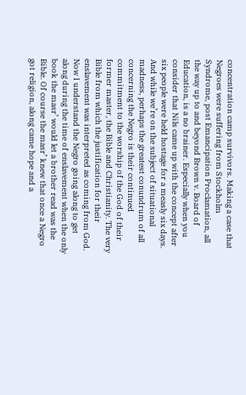concentration camp survivors. Making a case that Negroes were suffering from Stockholm Syndrome, post Emancipation Proclamation, all the way up to and beyond Brown v. Board of Education, is a no brainer. Especially when you consider that Nils came up with the concept after six people were held hostage for a measly six days.
And while we’re on the subject of situational madness, perhaps the greatest conundrum of all concerning the Negro is their continued commitment to the worship of the God of their former master, the Bible and Christianity. The very Bible from which the justification for their enslavement was interpreted as coming from God. Now I understand the Negro going along to get along during the time of enslavement when the only book the masr’ would let a brother read was the Bible. Of course the masr’ knew that once a Negro got religion, along came hope and a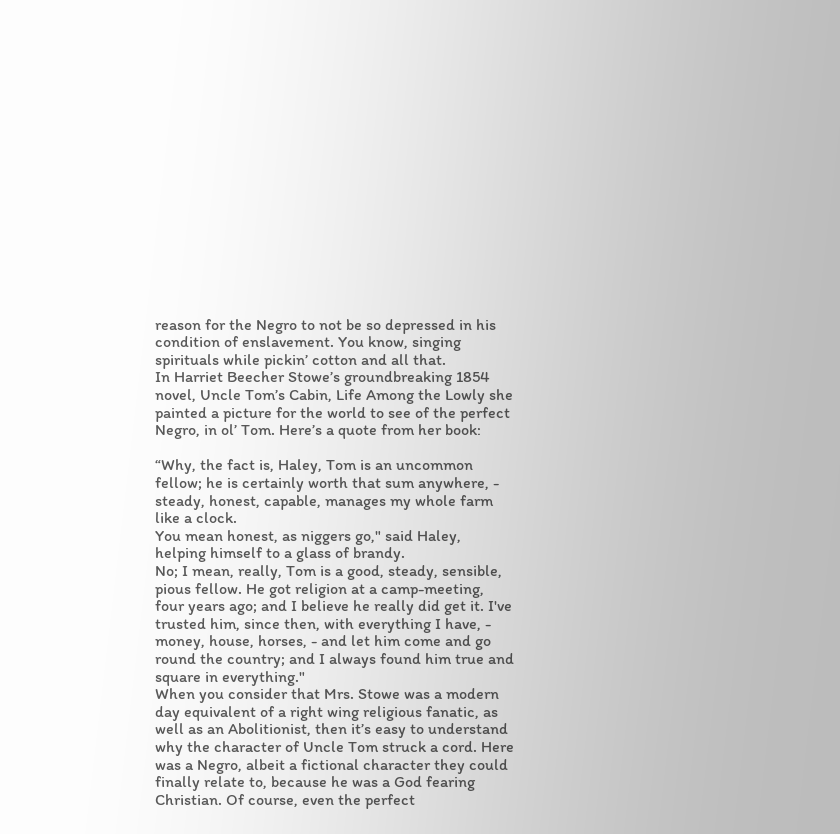reason for the Negro to not be so depressed in his condition of enslavement. You know, singing spirituals while pickin’ cotton and all that.
In Harriet Beecher Stowe’s groundbreaking 1854 novel, Uncle Tom’s Cabin, Life Among the Lowly she painted a picture for the world to see of the perfect Negro, in ol’ Tom. Here’s a quote from her book:

“Why, the fact is, Haley, Tom is an uncommon fellow; he is certainly worth that sum anywhere, - steady, honest, capable, manages my whole farm like a clock.
You mean honest, as niggers go," said Haley, helping himself to a glass of brandy.
No; I mean, really, Tom is a good, steady, sensible, pious fellow. He got religion at a camp-meeting, four years ago; and I believe he really did get it. I've trusted him, since then, with everything I have, - money, house, horses, - and let him come and go round the country; and I always found him true and square in everything."
When you consider that Mrs. Stowe was a modern day equivalent of a right wing religious fanatic, as well as an Abolitionist, then it’s easy to understand why the character of Uncle Tom struck a cord. Here was a Negro, albeit a fictional character they could finally relate to, because he was a God fearing Christian. Of course, even the perfect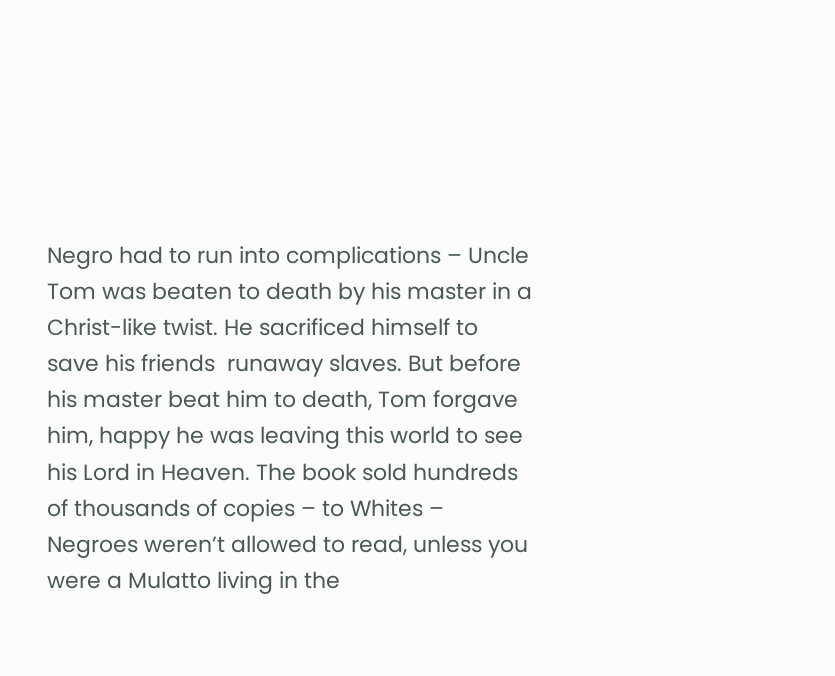Negro had to run into complications – Uncle Tom was beaten to death by his master in a Christ-like twist. He sacrificed himself to save his friends  runaway slaves. But before his master beat him to death, Tom forgave him, happy he was leaving this world to see his Lord in Heaven. The book sold hundreds of thousands of copies – to Whites – Negroes weren’t allowed to read, unless you were a Mulatto living in the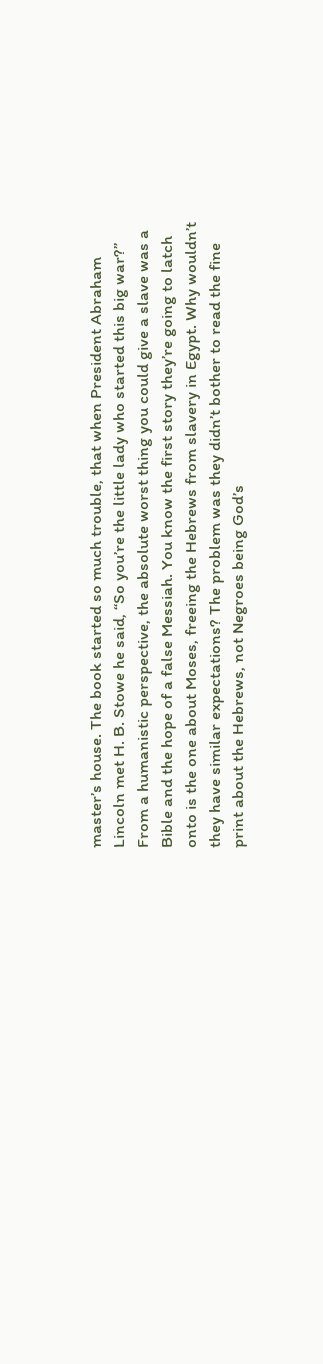master’s house. The book started so much trouble, that when President Abraham Lincoln met H. B. Stowe he said, “So you’re the little lady who started this big war?”
From a humanistic perspective, the absolute worst thing you could give a slave was a Bible and the hope of a false Messiah. You know the first story they’re going to latch onto is the one about Moses, freeing the Hebrews from slavery in Egypt. Why wouldn’t they have similar expectations? The problem was they didn’t bother to read the fine print about the Hebrews, not Negroes being God’s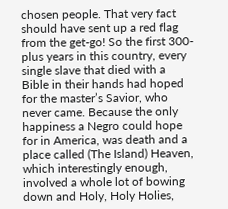chosen people. That very fact should have sent up a red flag from the get-go! So the first 300-plus years in this country, every single slave that died with a Bible in their hands had hoped for the master’s Savior, who never came. Because the only happiness a Negro could hope for in America, was death and a place called (The Island) Heaven, which interestingly enough, involved a whole lot of bowing down and Holy, Holy Holies,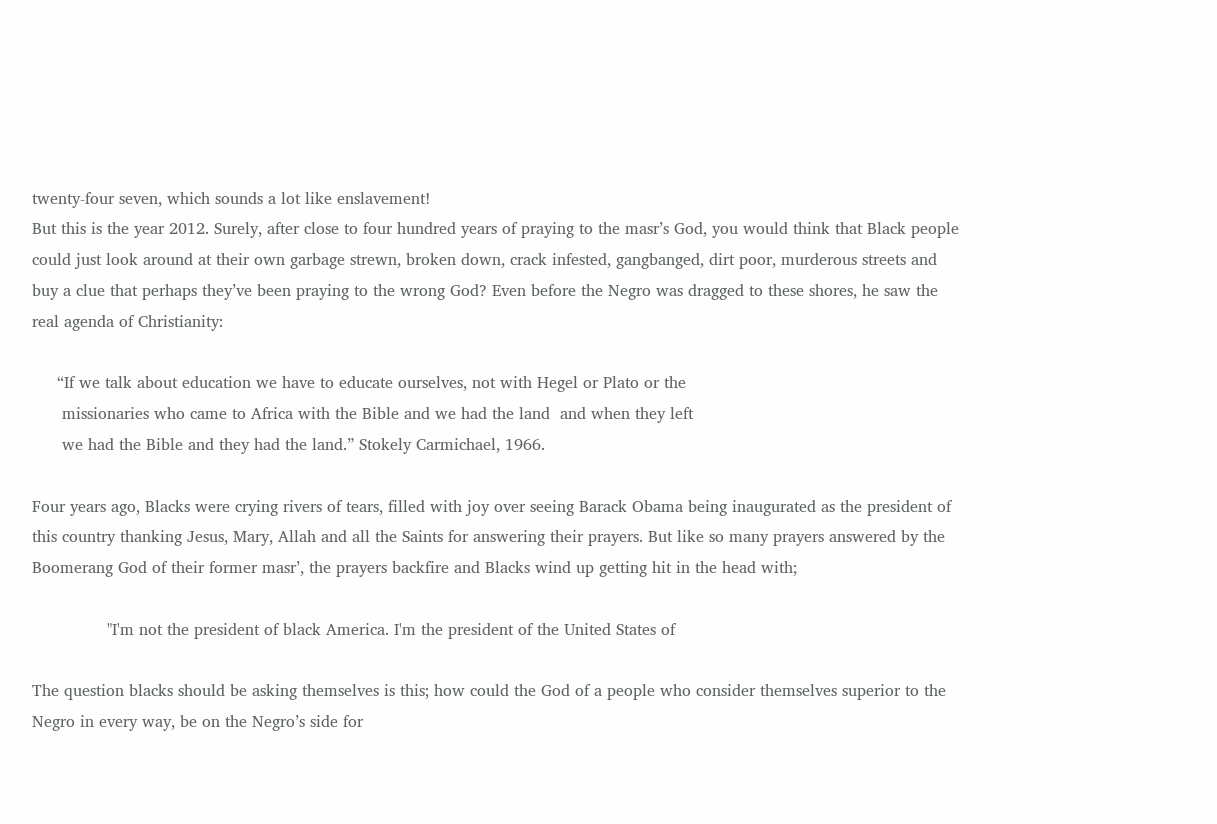twenty-four seven, which sounds a lot like enslavement!
But this is the year 2012. Surely, after close to four hundred years of praying to the masr’s God, you would think that Black people could just look around at their own garbage strewn, broken down, crack infested, gangbanged, dirt poor, murderous streets and buy a clue that perhaps they’ve been praying to the wrong God? Even before the Negro was dragged to these shores, he saw the real agenda of Christianity:

     “If we talk about education we have to educate ourselves, not with Hegel or Plato or the
      missionaries who came to Africa with the Bible and we had the land  and when they left
      we had the Bible and they had the land.” Stokely Carmichael, 1966.

Four years ago, Blacks were crying rivers of tears, filled with joy over seeing Barack Obama being inaugurated as the president of this country thanking Jesus, Mary, Allah and all the Saints for answering their prayers. But like so many prayers answered by the Boomerang God of their former masr’, the prayers backfire and Blacks wind up getting hit in the head with;

               "I'm not the president of black America. I'm the president of the United States of

The question blacks should be asking themselves is this; how could the God of a people who consider themselves superior to the Negro in every way, be on the Negro’s side for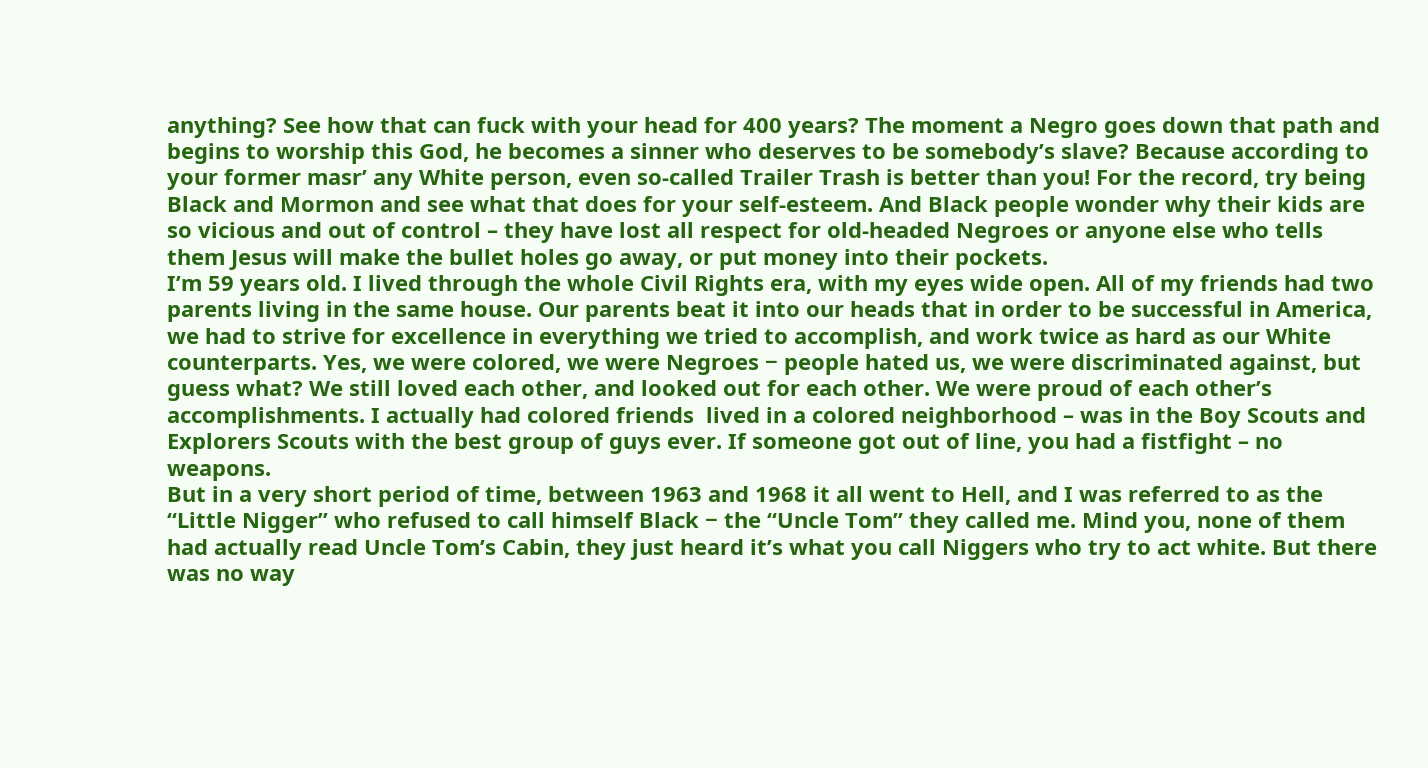anything? See how that can fuck with your head for 400 years? The moment a Negro goes down that path and begins to worship this God, he becomes a sinner who deserves to be somebody’s slave? Because according to your former masr’ any White person, even so-called Trailer Trash is better than you! For the record, try being Black and Mormon and see what that does for your self-esteem. And Black people wonder why their kids are so vicious and out of control – they have lost all respect for old-headed Negroes or anyone else who tells them Jesus will make the bullet holes go away, or put money into their pockets.
I’m 59 years old. I lived through the whole Civil Rights era, with my eyes wide open. All of my friends had two parents living in the same house. Our parents beat it into our heads that in order to be successful in America, we had to strive for excellence in everything we tried to accomplish, and work twice as hard as our White counterparts. Yes, we were colored, we were Negroes − people hated us, we were discriminated against, but guess what? We still loved each other, and looked out for each other. We were proud of each other’s accomplishments. I actually had colored friends  lived in a colored neighborhood – was in the Boy Scouts and Explorers Scouts with the best group of guys ever. If someone got out of line, you had a fistfight – no weapons.
But in a very short period of time, between 1963 and 1968 it all went to Hell, and I was referred to as the “Little Nigger” who refused to call himself Black − the “Uncle Tom” they called me. Mind you, none of them had actually read Uncle Tom’s Cabin, they just heard it’s what you call Niggers who try to act white. But there was no way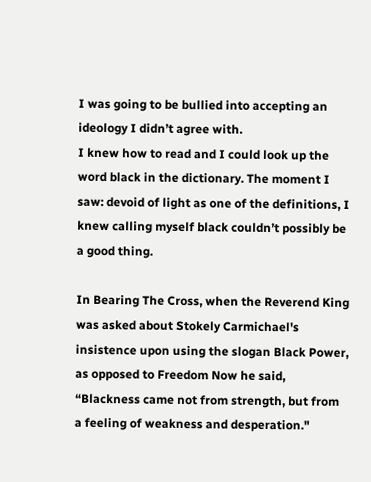I was going to be bullied into accepting an ideology I didn’t agree with.
I knew how to read and I could look up the word black in the dictionary. The moment I saw: devoid of light as one of the definitions, I knew calling myself black couldn’t possibly be a good thing.

In Bearing The Cross, when the Reverend King was asked about Stokely Carmichael's insistence upon using the slogan Black Power, as opposed to Freedom Now he said, “Blackness came not from strength, but from a feeling of weakness and desperation."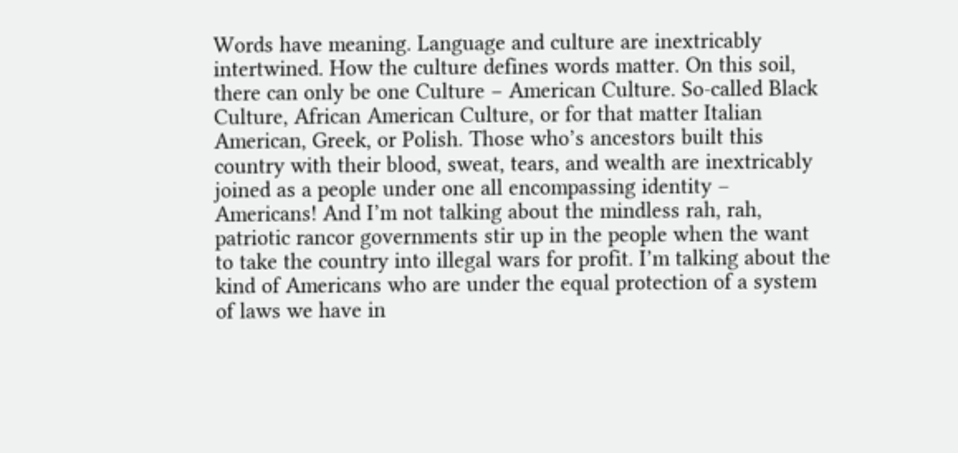Words have meaning. Language and culture are inextricably intertwined. How the culture defines words matter. On this soil, there can only be one Culture − American Culture. So-called Black Culture, African American Culture, or for that matter Italian American, Greek, or Polish. Those who’s ancestors built this country with their blood, sweat, tears, and wealth are inextricably joined as a people under one all encompassing identity – Americans! And I’m not talking about the mindless rah, rah, patriotic rancor governments stir up in the people when the want to take the country into illegal wars for profit. I’m talking about the kind of Americans who are under the equal protection of a system of laws we have in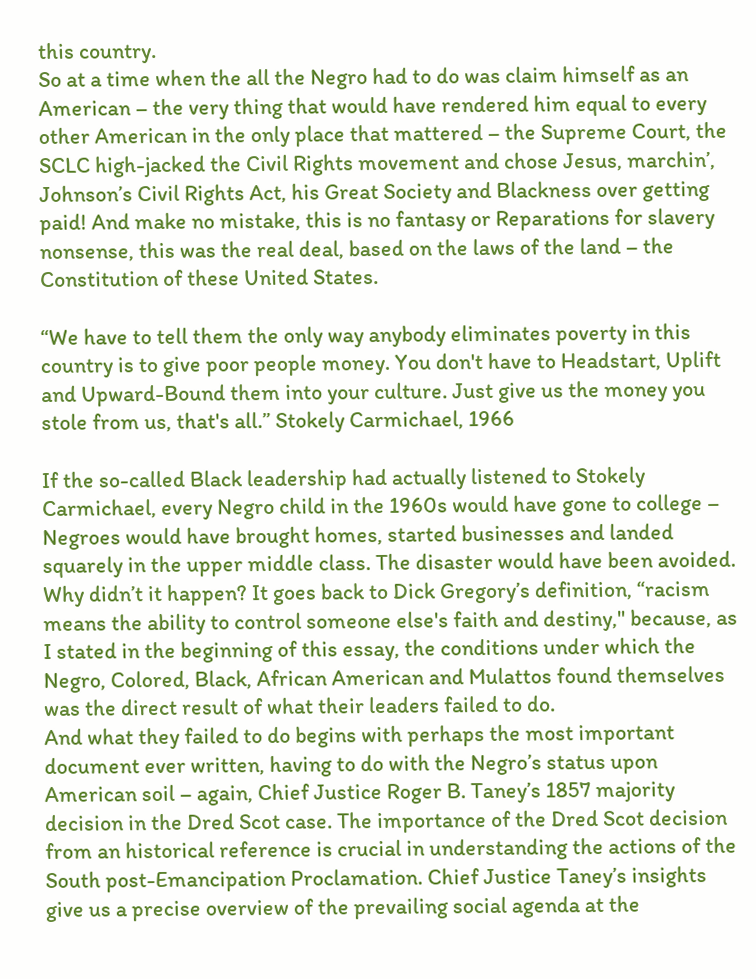this country.
So at a time when the all the Negro had to do was claim himself as an American – the very thing that would have rendered him equal to every other American in the only place that mattered – the Supreme Court, the SCLC high-jacked the Civil Rights movement and chose Jesus, marchin’, Johnson’s Civil Rights Act, his Great Society and Blackness over getting paid! And make no mistake, this is no fantasy or Reparations for slavery nonsense, this was the real deal, based on the laws of the land – the Constitution of these United States.

“We have to tell them the only way anybody eliminates poverty in this country is to give poor people money. You don't have to Headstart, Uplift and Upward-Bound them into your culture. Just give us the money you stole from us, that's all.” Stokely Carmichael, 1966

If the so-called Black leadership had actually listened to Stokely Carmichael, every Negro child in the 1960s would have gone to college – Negroes would have brought homes, started businesses and landed squarely in the upper middle class. The disaster would have been avoided. Why didn’t it happen? It goes back to Dick Gregory’s definition, “racism means the ability to control someone else's faith and destiny," because, as I stated in the beginning of this essay, the conditions under which the Negro, Colored, Black, African American and Mulattos found themselves was the direct result of what their leaders failed to do.
And what they failed to do begins with perhaps the most important document ever written, having to do with the Negro’s status upon American soil – again, Chief Justice Roger B. Taney’s 1857 majority decision in the Dred Scot case. The importance of the Dred Scot decision from an historical reference is crucial in understanding the actions of the South post-Emancipation Proclamation. Chief Justice Taney’s insights give us a precise overview of the prevailing social agenda at the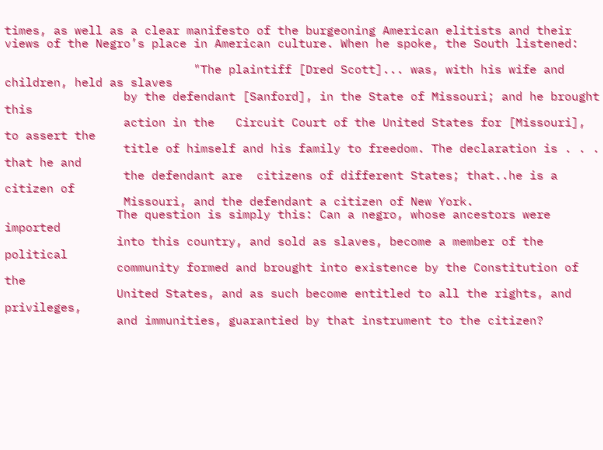times, as well as a clear manifesto of the burgeoning American elitists and their views of the Negro’s place in American culture. When he spoke, the South listened:

                           "The plaintiff [Dred Scott]... was, with his wife and children, held as slaves
                 by the defendant [Sanford], in the State of Missouri; and he brought this
                 action in the   Circuit Court of the United States for [Missouri], to assert the
                 title of himself and his family to freedom. The declaration is . . . that he and
                 the defendant are  citizens of different States; that..he is a citizen of
                 Missouri, and the defendant a citizen of New York.
                The question is simply this: Can a negro, whose ancestors were imported
                into this country, and sold as slaves, become a member of the political
                community formed and brought into existence by the Constitution of the
                United States, and as such become entitled to all the rights, and privileges,
                and immunities, guarantied by that instrument to the citizen?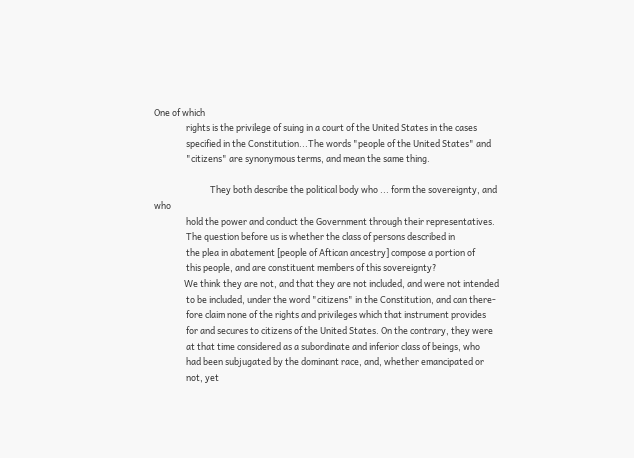One of which
                rights is the privilege of suing in a court of the United States in the cases
                specified in the Constitution...The words "people of the United States" and
                "citizens" are synonymous terms, and mean the same thing.

                            They both describe the political body who ... form the sovereignty, and who
                hold the power and conduct the Government through their representatives.
                The question before us is whether the class of persons described in
                the plea in abatement [people of Aftican ancestry] compose a portion of
                this people, and are constituent members of this sovereignty?
               We think they are not, and that they are not included, and were not intended
                to be included, under the word "citizens" in the Constitution, and can there-
                fore claim none of the rights and privileges which that instrument provides
                for and secures to citizens of the United States. On the contrary, they were
                at that time considered as a subordinate and inferior class of beings, who
                had been subjugated by the dominant race, and, whether emancipated or
                not, yet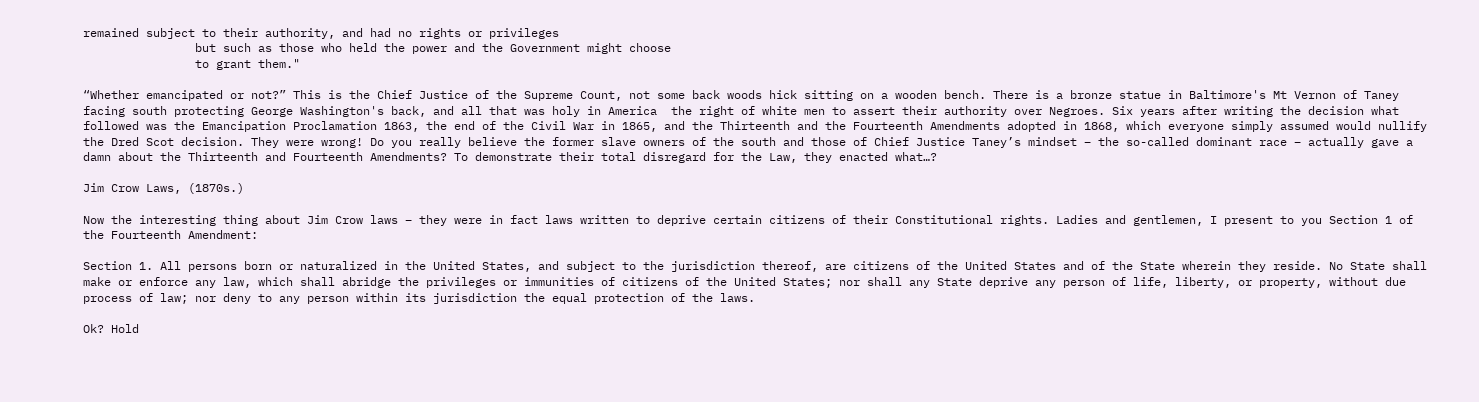remained subject to their authority, and had no rights or privileges
                but such as those who held the power and the Government might choose
                to grant them."

“Whether emancipated or not?” This is the Chief Justice of the Supreme Count, not some back woods hick sitting on a wooden bench. There is a bronze statue in Baltimore's Mt Vernon of Taney facing south protecting George Washington's back, and all that was holy in America  the right of white men to assert their authority over Negroes. Six years after writing the decision what followed was the Emancipation Proclamation 1863, the end of the Civil War in 1865, and the Thirteenth and the Fourteenth Amendments adopted in 1868, which everyone simply assumed would nullify the Dred Scot decision. They were wrong! Do you really believe the former slave owners of the south and those of Chief Justice Taney’s mindset – the so-called dominant race – actually gave a damn about the Thirteenth and Fourteenth Amendments? To demonstrate their total disregard for the Law, they enacted what…?

Jim Crow Laws, (1870s.)

Now the interesting thing about Jim Crow laws – they were in fact laws written to deprive certain citizens of their Constitutional rights. Ladies and gentlemen, I present to you Section 1 of the Fourteenth Amendment:

Section 1. All persons born or naturalized in the United States, and subject to the jurisdiction thereof, are citizens of the United States and of the State wherein they reside. No State shall make or enforce any law, which shall abridge the privileges or immunities of citizens of the United States; nor shall any State deprive any person of life, liberty, or property, without due process of law; nor deny to any person within its jurisdiction the equal protection of the laws.

Ok? Hold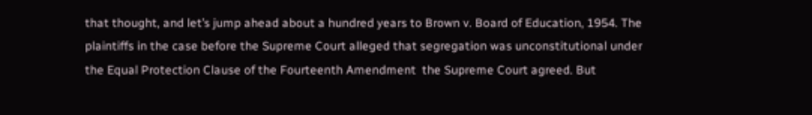that thought, and let’s jump ahead about a hundred years to Brown v. Board of Education, 1954. The plaintiffs in the case before the Supreme Court alleged that segregation was unconstitutional under the Equal Protection Clause of the Fourteenth Amendment  the Supreme Court agreed. But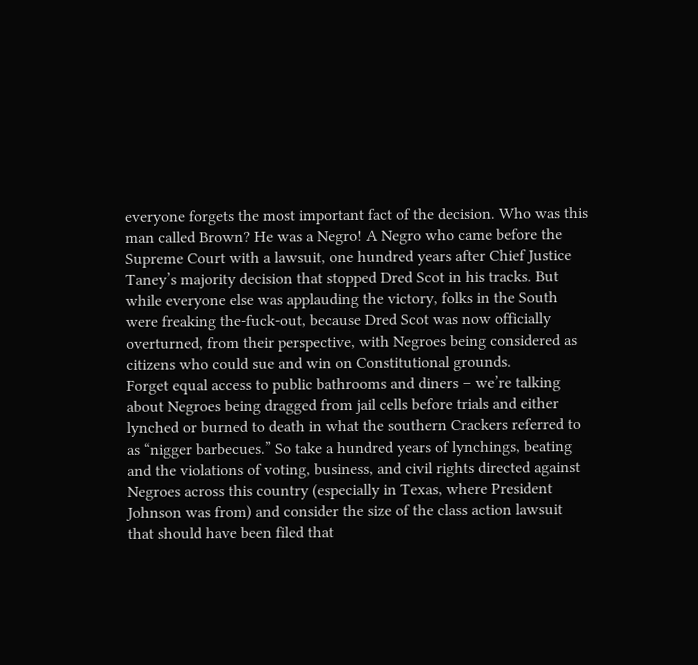everyone forgets the most important fact of the decision. Who was this man called Brown? He was a Negro! A Negro who came before the Supreme Court with a lawsuit, one hundred years after Chief Justice Taney’s majority decision that stopped Dred Scot in his tracks. But while everyone else was applauding the victory, folks in the South were freaking the-fuck-out, because Dred Scot was now officially overturned, from their perspective, with Negroes being considered as citizens who could sue and win on Constitutional grounds.
Forget equal access to public bathrooms and diners – we’re talking about Negroes being dragged from jail cells before trials and either lynched or burned to death in what the southern Crackers referred to as “nigger barbecues.” So take a hundred years of lynchings, beating and the violations of voting, business, and civil rights directed against Negroes across this country (especially in Texas, where President Johnson was from) and consider the size of the class action lawsuit that should have been filed that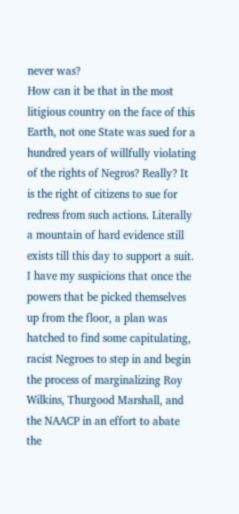never was?
How can it be that in the most litigious country on the face of this Earth, not one State was sued for a hundred years of willfully violating of the rights of Negros? Really? It is the right of citizens to sue for redress from such actions. Literally a mountain of hard evidence still exists till this day to support a suit. I have my suspicions that once the powers that be picked themselves up from the floor, a plan was hatched to find some capitulating, racist Negroes to step in and begin the process of marginalizing Roy Wilkins, Thurgood Marshall, and the NAACP in an effort to abate the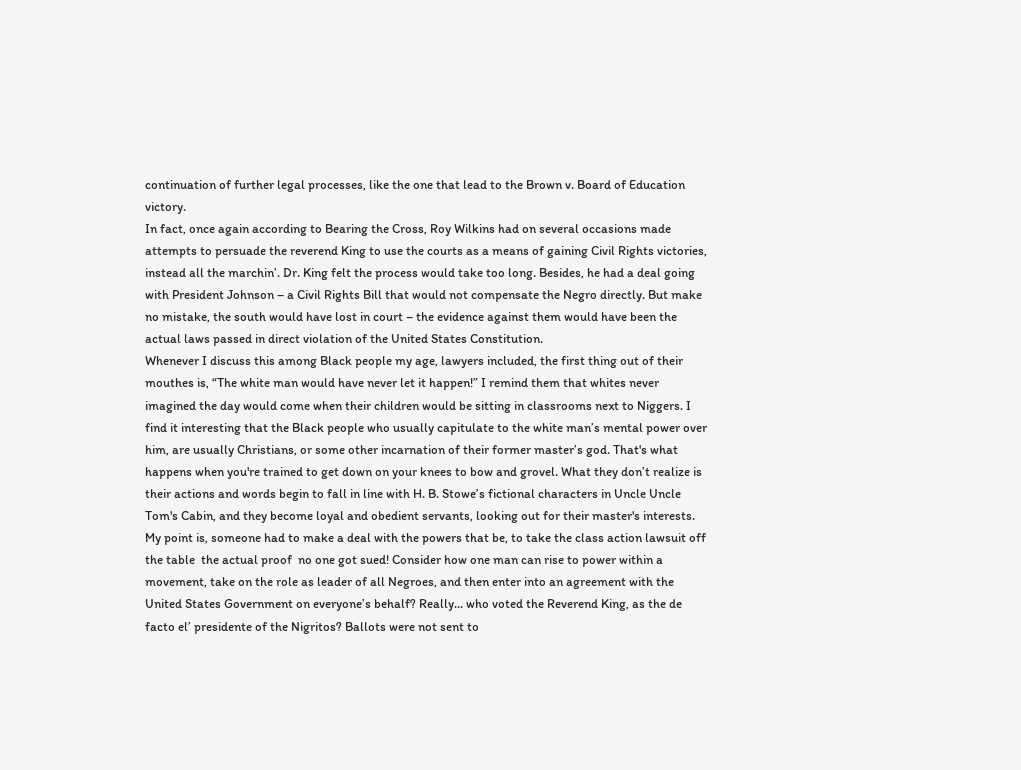continuation of further legal processes, like the one that lead to the Brown v. Board of Education victory.
In fact, once again according to Bearing the Cross, Roy Wilkins had on several occasions made attempts to persuade the reverend King to use the courts as a means of gaining Civil Rights victories, instead all the marchin’. Dr. King felt the process would take too long. Besides, he had a deal going with President Johnson – a Civil Rights Bill that would not compensate the Negro directly. But make no mistake, the south would have lost in court – the evidence against them would have been the actual laws passed in direct violation of the United States Constitution.
Whenever I discuss this among Black people my age, lawyers included, the first thing out of their mouthes is, “The white man would have never let it happen!” I remind them that whites never imagined the day would come when their children would be sitting in classrooms next to Niggers. I find it interesting that the Black people who usually capitulate to the white man’s mental power over him, are usually Christians, or some other incarnation of their former master’s god. That's what happens when you're trained to get down on your knees to bow and grovel. What they don’t realize is their actions and words begin to fall in line with H. B. Stowe’s fictional characters in Uncle Uncle Tom's Cabin, and they become loyal and obedient servants, looking out for their master's interests.
My point is, someone had to make a deal with the powers that be, to take the class action lawsuit off the table  the actual proof  no one got sued! Consider how one man can rise to power within a movement, take on the role as leader of all Negroes, and then enter into an agreement with the United States Government on everyone’s behalf? Really... who voted the Reverend King, as the de facto el’ presidente of the Nigritos? Ballots were not sent to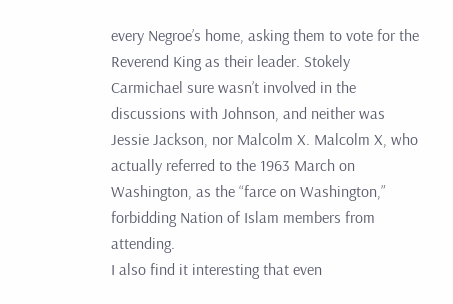every Negroe’s home, asking them to vote for the Reverend King as their leader. Stokely Carmichael sure wasn’t involved in the discussions with Johnson, and neither was Jessie Jackson, nor Malcolm X. Malcolm X, who actually referred to the 1963 March on Washington, as the “farce on Washington,” forbidding Nation of Islam members from attending.
I also find it interesting that even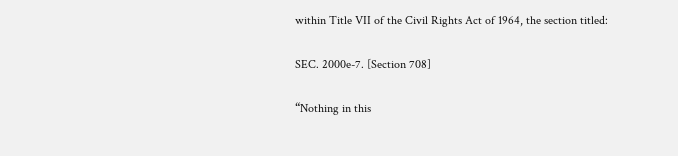within Title VII of the Civil Rights Act of 1964, the section titled:

SEC. 2000e-7. [Section 708]

“Nothing in this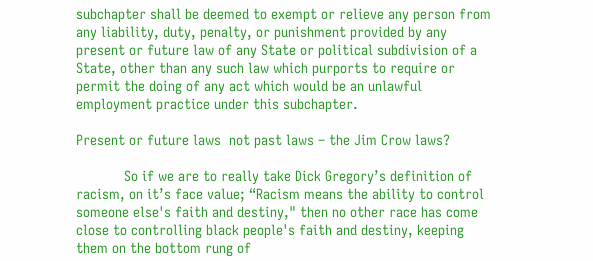subchapter shall be deemed to exempt or relieve any person from any liability, duty, penalty, or punishment provided by any present or future law of any State or political subdivision of a State, other than any such law which purports to require or permit the doing of any act which would be an unlawful employment practice under this subchapter.

Present or future laws  not past laws – the Jim Crow laws?

            So if we are to really take Dick Gregory’s definition of racism, on it’s face value; “Racism means the ability to control someone else's faith and destiny," then no other race has come close to controlling black people's faith and destiny, keeping them on the bottom rung of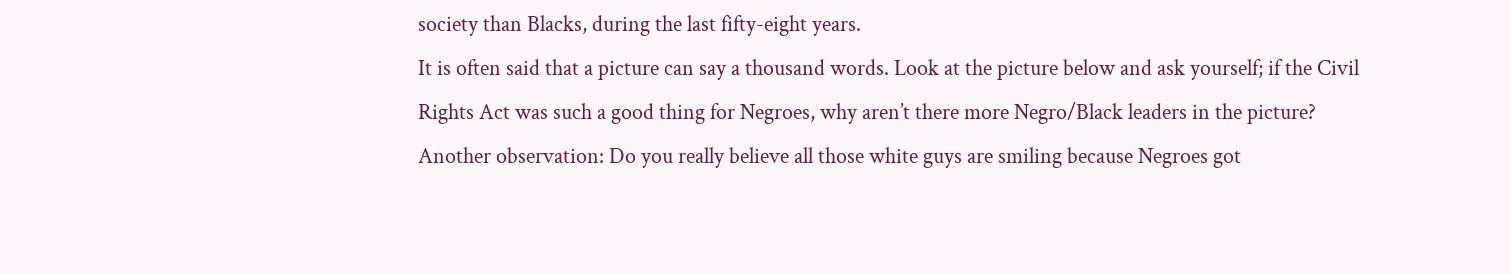society than Blacks, during the last fifty-eight years.
It is often said that a picture can say a thousand words. Look at the picture below and ask yourself; if the Civil Rights Act was such a good thing for Negroes, why aren’t there more Negro/Black leaders in the picture? Another observation: Do you really believe all those white guys are smiling because Negroes got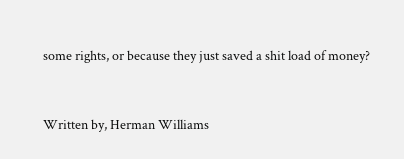some rights, or because they just saved a shit load of money?


Written by, Herman Williams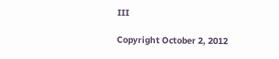III

Copyright October 2, 2012